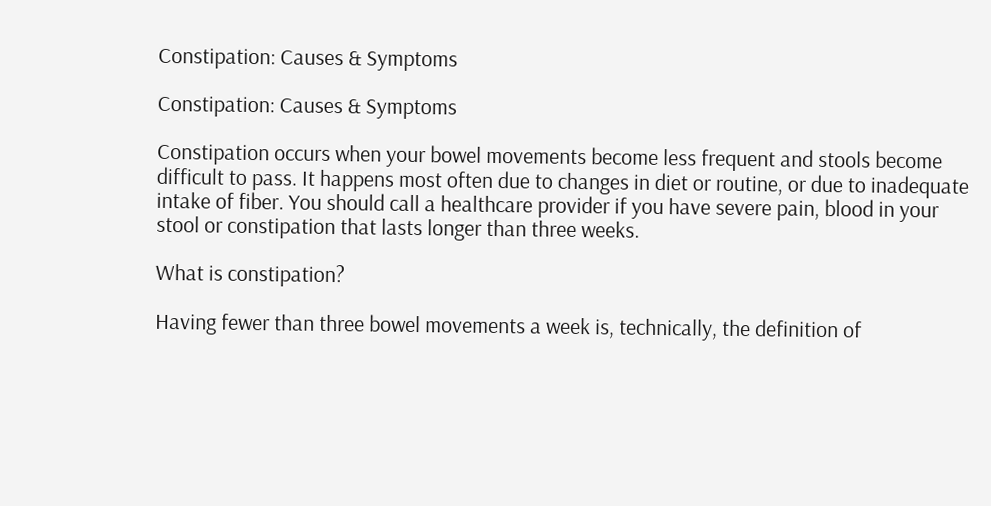Constipation: Causes & Symptoms

Constipation: Causes & Symptoms

Constipation occurs when your bowel movements become less frequent and stools become difficult to pass. It happens most often due to changes in diet or routine, or due to inadequate intake of fiber. You should call a healthcare provider if you have severe pain, blood in your stool or constipation that lasts longer than three weeks.

What is constipation?

Having fewer than three bowel movements a week is, technically, the definition of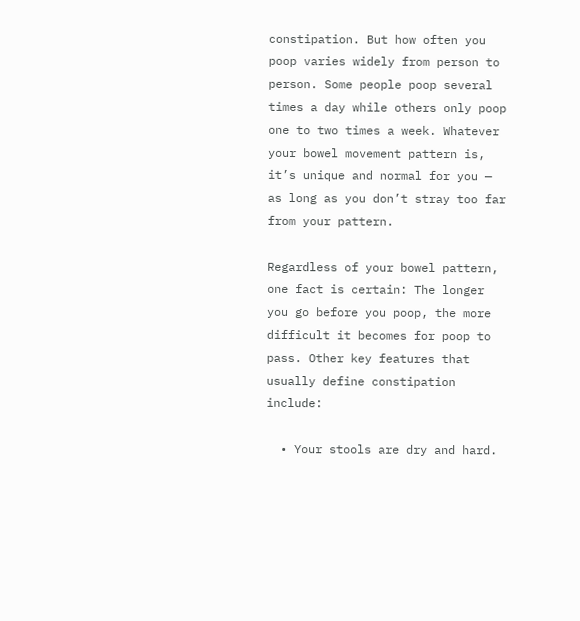constipation. But how often you poop varies widely from person to person. Some people poop several times a day while others only poop one to two times a week. Whatever your bowel movement pattern is, it’s unique and normal for you — as long as you don’t stray too far from your pattern.

Regardless of your bowel pattern, one fact is certain: The longer you go before you poop, the more difficult it becomes for poop to pass. Other key features that usually define constipation include:

  • Your stools are dry and hard.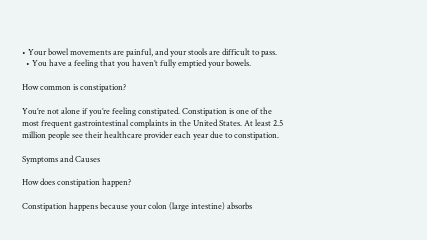• Your bowel movements are painful, and your stools are difficult to pass.
  • You have a feeling that you haven’t fully emptied your bowels.

How common is constipation?

You’re not alone if you’re feeling constipated. Constipation is one of the most frequent gastrointestinal complaints in the United States. At least 2.5 million people see their healthcare provider each year due to constipation.

Symptoms and Causes

How does constipation happen?

Constipation happens because your colon (large intestine) absorbs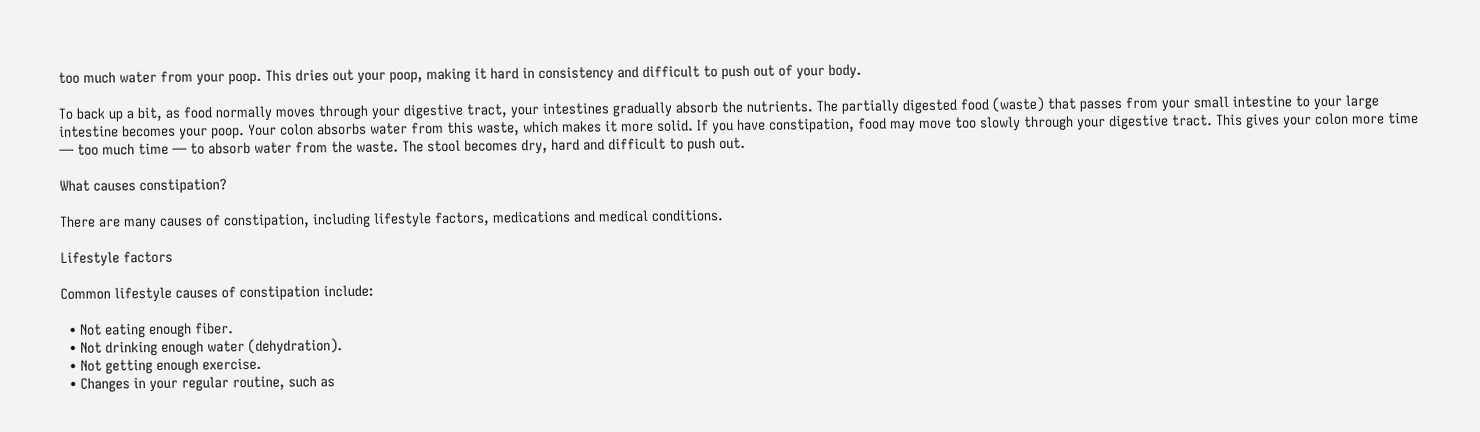too much water from your poop. This dries out your poop, making it hard in consistency and difficult to push out of your body.

To back up a bit, as food normally moves through your digestive tract, your intestines gradually absorb the nutrients. The partially digested food (waste) that passes from your small intestine to your large intestine becomes your poop. Your colon absorbs water from this waste, which makes it more solid. If you have constipation, food may move too slowly through your digestive tract. This gives your colon more time — too much time — to absorb water from the waste. The stool becomes dry, hard and difficult to push out.

What causes constipation?

There are many causes of constipation, including lifestyle factors, medications and medical conditions.

Lifestyle factors

Common lifestyle causes of constipation include:

  • Not eating enough fiber.
  • Not drinking enough water (dehydration).
  • Not getting enough exercise.
  • Changes in your regular routine, such as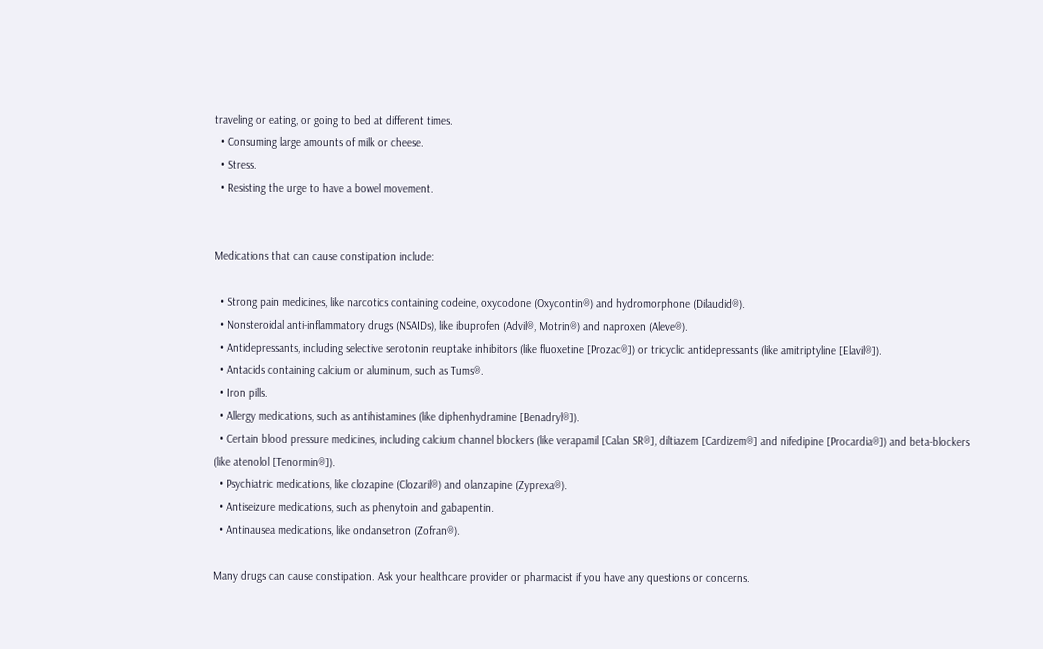traveling or eating, or going to bed at different times.
  • Consuming large amounts of milk or cheese.
  • Stress.
  • Resisting the urge to have a bowel movement.


Medications that can cause constipation include:

  • Strong pain medicines, like narcotics containing codeine, oxycodone (Oxycontin®) and hydromorphone (Dilaudid®).
  • Nonsteroidal anti-inflammatory drugs (NSAIDs), like ibuprofen (Advil®, Motrin®) and naproxen (Aleve®).
  • Antidepressants, including selective serotonin reuptake inhibitors (like fluoxetine [Prozac®]) or tricyclic antidepressants (like amitriptyline [Elavil®]).
  • Antacids containing calcium or aluminum, such as Tums®.
  • Iron pills.
  • Allergy medications, such as antihistamines (like diphenhydramine [Benadryl®]).
  • Certain blood pressure medicines, including calcium channel blockers (like verapamil [Calan SR®], diltiazem [Cardizem®] and nifedipine [Procardia®]) and beta-blockers (like atenolol [Tenormin®]).
  • Psychiatric medications, like clozapine (Clozaril®) and olanzapine (Zyprexa®).
  • Antiseizure medications, such as phenytoin and gabapentin.
  • Antinausea medications, like ondansetron (Zofran®).

Many drugs can cause constipation. Ask your healthcare provider or pharmacist if you have any questions or concerns.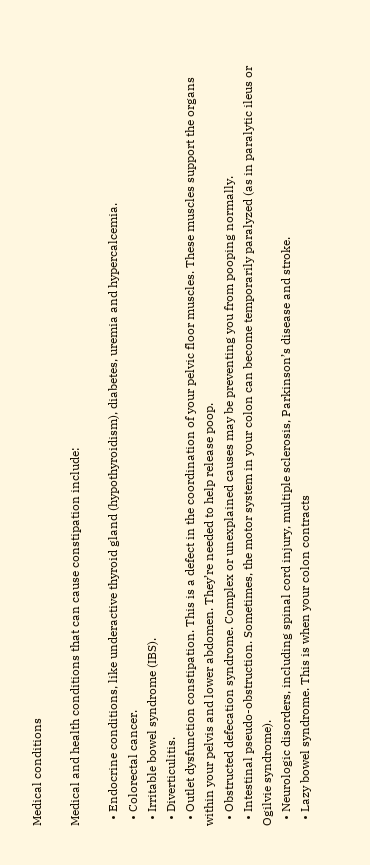Medical conditions

Medical and health conditions that can cause constipation include:

  • Endocrine conditions, like underactive thyroid gland (hypothyroidism), diabetes, uremia and hypercalcemia.
  • Colorectal cancer.
  • Irritable bowel syndrome (IBS).
  • Diverticulitis.
  • Outlet dysfunction constipation. This is a defect in the coordination of your pelvic floor muscles. These muscles support the organs within your pelvis and lower abdomen. They’re needed to help release poop.
  • Obstructed defecation syndrome. Complex or unexplained causes may be preventing you from pooping normally.
  • Intestinal pseudo-obstruction. Sometimes, the motor system in your colon can become temporarily paralyzed (as in paralytic ileus or Ogilvie syndrome).
  • Neurologic disorders, including spinal cord injury, multiple sclerosis, Parkinson’s disease and stroke.
  • Lazy bowel syndrome. This is when your colon contracts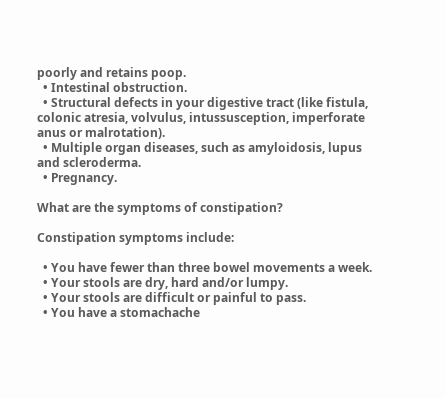poorly and retains poop.
  • Intestinal obstruction.
  • Structural defects in your digestive tract (like fistula, colonic atresia, volvulus, intussusception, imperforate anus or malrotation).
  • Multiple organ diseases, such as amyloidosis, lupus and scleroderma.
  • Pregnancy.

What are the symptoms of constipation?

Constipation symptoms include:

  • You have fewer than three bowel movements a week.
  • Your stools are dry, hard and/or lumpy.
  • Your stools are difficult or painful to pass.
  • You have a stomachache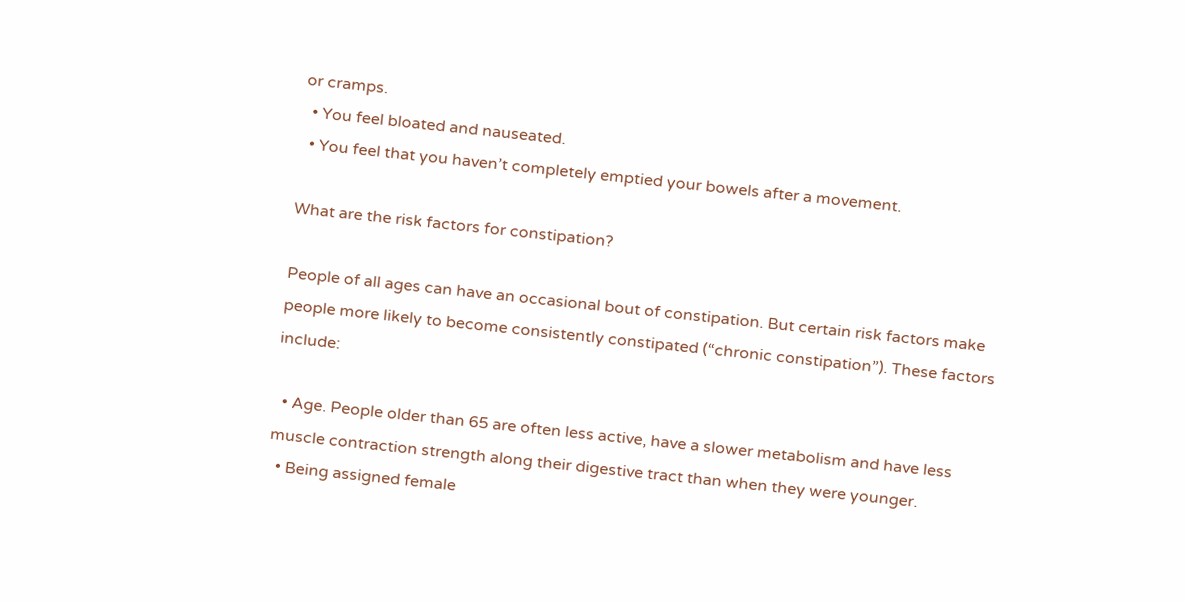or cramps.
  • You feel bloated and nauseated.
  • You feel that you haven’t completely emptied your bowels after a movement.

What are the risk factors for constipation?

People of all ages can have an occasional bout of constipation. But certain risk factors make people more likely to become consistently constipated (“chronic constipation”). These factors include:

  • Age. People older than 65 are often less active, have a slower metabolism and have less muscle contraction strength along their digestive tract than when they were younger.
  • Being assigned female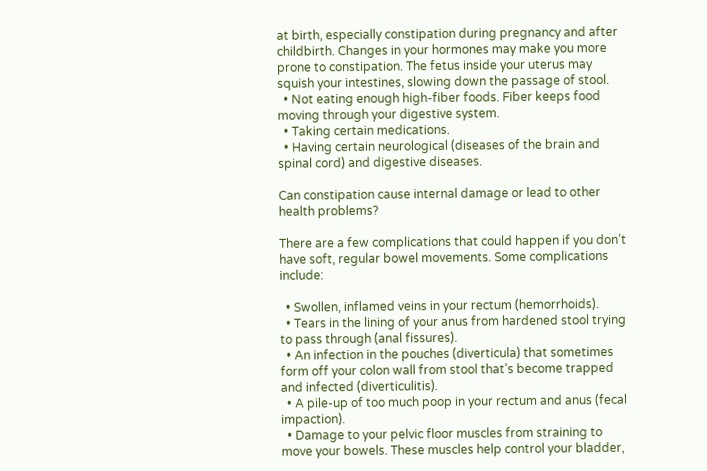at birth, especially constipation during pregnancy and after childbirth. Changes in your hormones may make you more prone to constipation. The fetus inside your uterus may squish your intestines, slowing down the passage of stool.
  • Not eating enough high-fiber foods. Fiber keeps food moving through your digestive system.
  • Taking certain medications.
  • Having certain neurological (diseases of the brain and spinal cord) and digestive diseases.

Can constipation cause internal damage or lead to other health problems?

There are a few complications that could happen if you don’t have soft, regular bowel movements. Some complications include:

  • Swollen, inflamed veins in your rectum (hemorrhoids).
  • Tears in the lining of your anus from hardened stool trying to pass through (anal fissures).
  • An infection in the pouches (diverticula) that sometimes form off your colon wall from stool that’s become trapped and infected (diverticulitis).
  • A pile-up of too much poop in your rectum and anus (fecal impaction).
  • Damage to your pelvic floor muscles from straining to move your bowels. These muscles help control your bladder,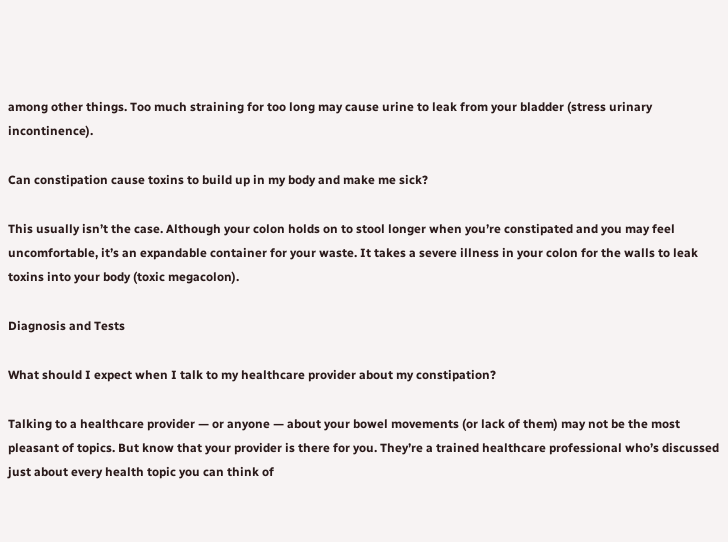among other things. Too much straining for too long may cause urine to leak from your bladder (stress urinary incontinence).

Can constipation cause toxins to build up in my body and make me sick?

This usually isn’t the case. Although your colon holds on to stool longer when you’re constipated and you may feel uncomfortable, it’s an expandable container for your waste. It takes a severe illness in your colon for the walls to leak toxins into your body (toxic megacolon).

Diagnosis and Tests

What should I expect when I talk to my healthcare provider about my constipation?

Talking to a healthcare provider — or anyone — about your bowel movements (or lack of them) may not be the most pleasant of topics. But know that your provider is there for you. They’re a trained healthcare professional who’s discussed just about every health topic you can think of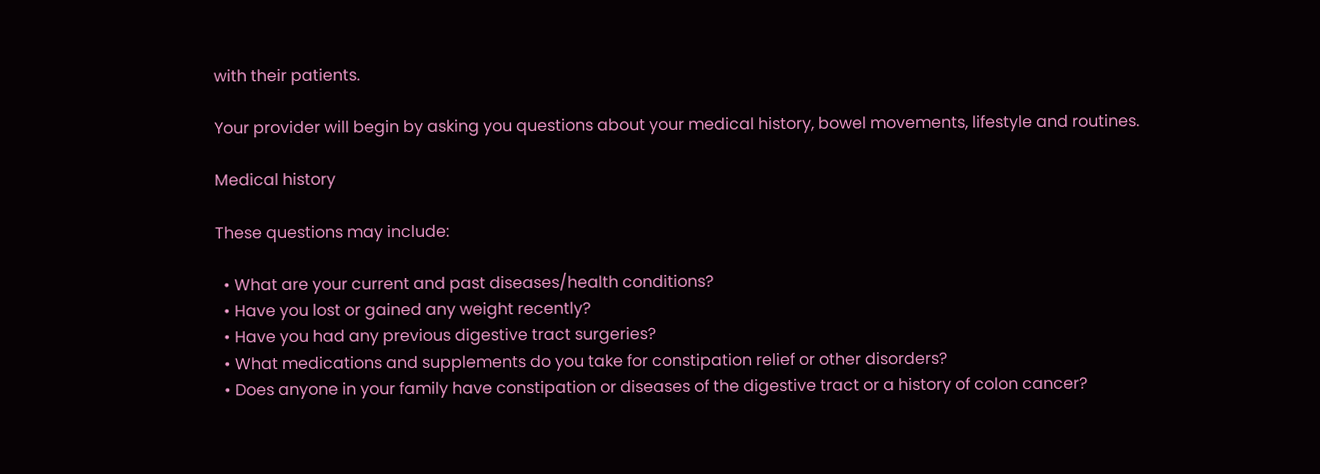with their patients.

Your provider will begin by asking you questions about your medical history, bowel movements, lifestyle and routines.

Medical history

These questions may include:

  • What are your current and past diseases/health conditions?
  • Have you lost or gained any weight recently?
  • Have you had any previous digestive tract surgeries?
  • What medications and supplements do you take for constipation relief or other disorders?
  • Does anyone in your family have constipation or diseases of the digestive tract or a history of colon cancer?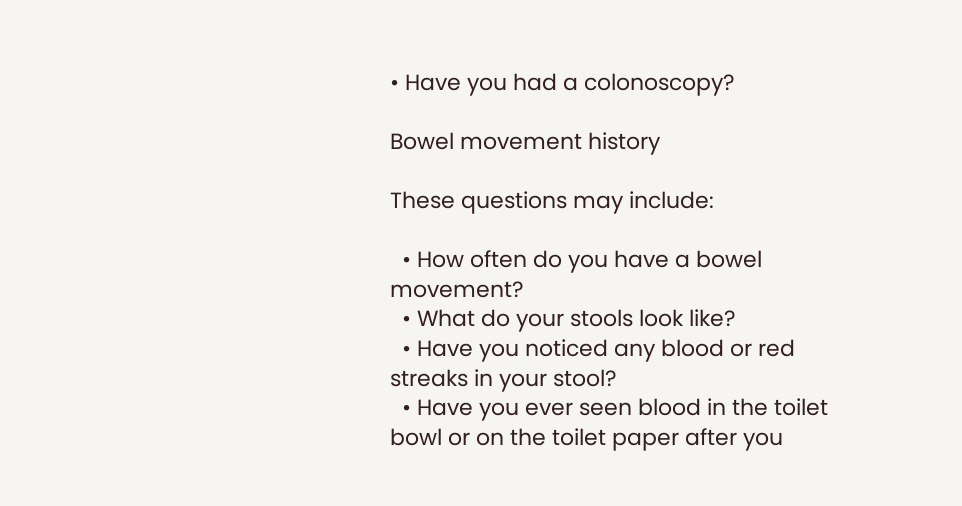• Have you had a colonoscopy?

Bowel movement history

These questions may include:

  • How often do you have a bowel movement?
  • What do your stools look like?
  • Have you noticed any blood or red streaks in your stool?
  • Have you ever seen blood in the toilet bowl or on the toilet paper after you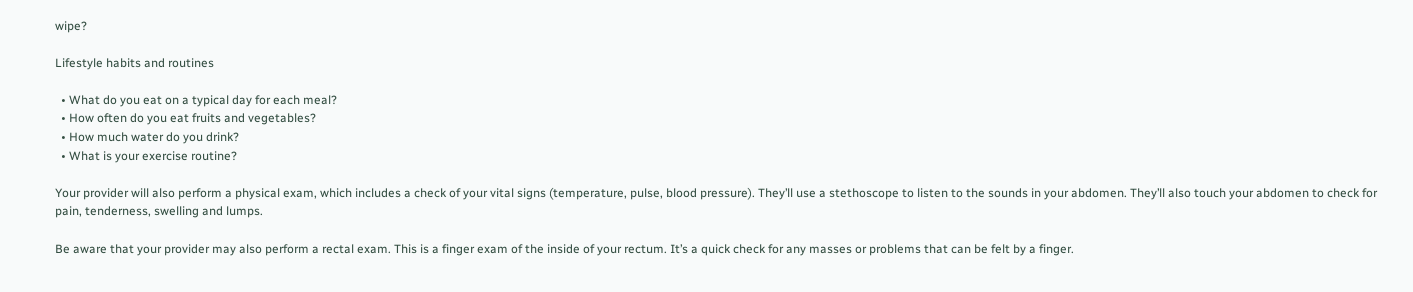wipe?

Lifestyle habits and routines

  • What do you eat on a typical day for each meal?
  • How often do you eat fruits and vegetables?
  • How much water do you drink?
  • What is your exercise routine?

Your provider will also perform a physical exam, which includes a check of your vital signs (temperature, pulse, blood pressure). They’ll use a stethoscope to listen to the sounds in your abdomen. They’ll also touch your abdomen to check for pain, tenderness, swelling and lumps.

Be aware that your provider may also perform a rectal exam. This is a finger exam of the inside of your rectum. It’s a quick check for any masses or problems that can be felt by a finger.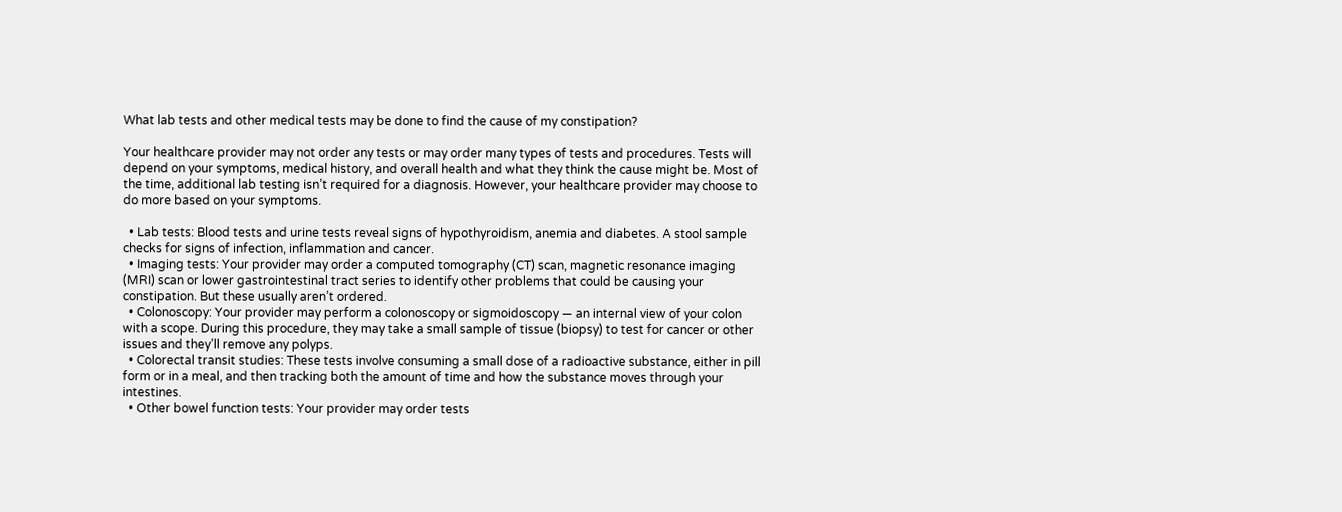What lab tests and other medical tests may be done to find the cause of my constipation?

Your healthcare provider may not order any tests or may order many types of tests and procedures. Tests will depend on your symptoms, medical history, and overall health and what they think the cause might be. Most of the time, additional lab testing isn’t required for a diagnosis. However, your healthcare provider may choose to do more based on your symptoms.

  • Lab tests: Blood tests and urine tests reveal signs of hypothyroidism, anemia and diabetes. A stool sample checks for signs of infection, inflammation and cancer.
  • Imaging tests: Your provider may order a computed tomography (CT) scan, magnetic resonance imaging (MRI) scan or lower gastrointestinal tract series to identify other problems that could be causing your constipation. But these usually aren’t ordered.
  • Colonoscopy: Your provider may perform a colonoscopy or sigmoidoscopy — an internal view of your colon with a scope. During this procedure, they may take a small sample of tissue (biopsy) to test for cancer or other issues and they’ll remove any polyps.
  • Colorectal transit studies: These tests involve consuming a small dose of a radioactive substance, either in pill form or in a meal, and then tracking both the amount of time and how the substance moves through your intestines.
  • Other bowel function tests: Your provider may order tests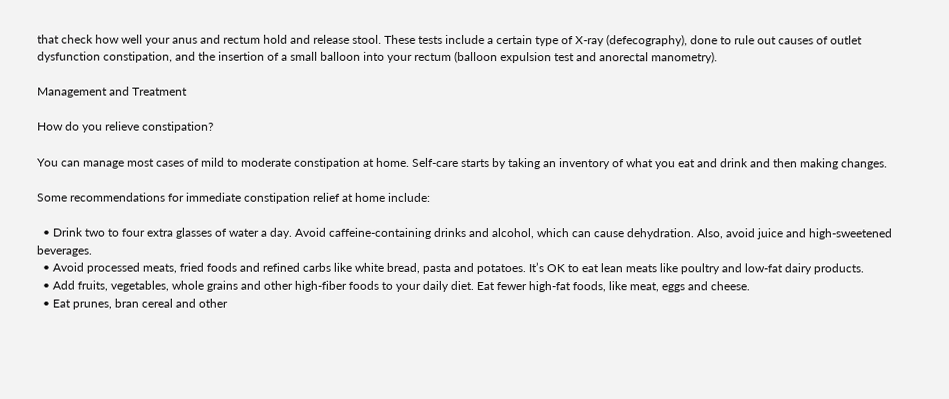that check how well your anus and rectum hold and release stool. These tests include a certain type of X-ray (defecography), done to rule out causes of outlet dysfunction constipation, and the insertion of a small balloon into your rectum (balloon expulsion test and anorectal manometry).

Management and Treatment

How do you relieve constipation?

You can manage most cases of mild to moderate constipation at home. Self-care starts by taking an inventory of what you eat and drink and then making changes.

Some recommendations for immediate constipation relief at home include:

  • Drink two to four extra glasses of water a day. Avoid caffeine-containing drinks and alcohol, which can cause dehydration. Also, avoid juice and high-sweetened beverages.
  • Avoid processed meats, fried foods and refined carbs like white bread, pasta and potatoes. It’s OK to eat lean meats like poultry and low-fat dairy products.
  • Add fruits, vegetables, whole grains and other high-fiber foods to your daily diet. Eat fewer high-fat foods, like meat, eggs and cheese.
  • Eat prunes, bran cereal and other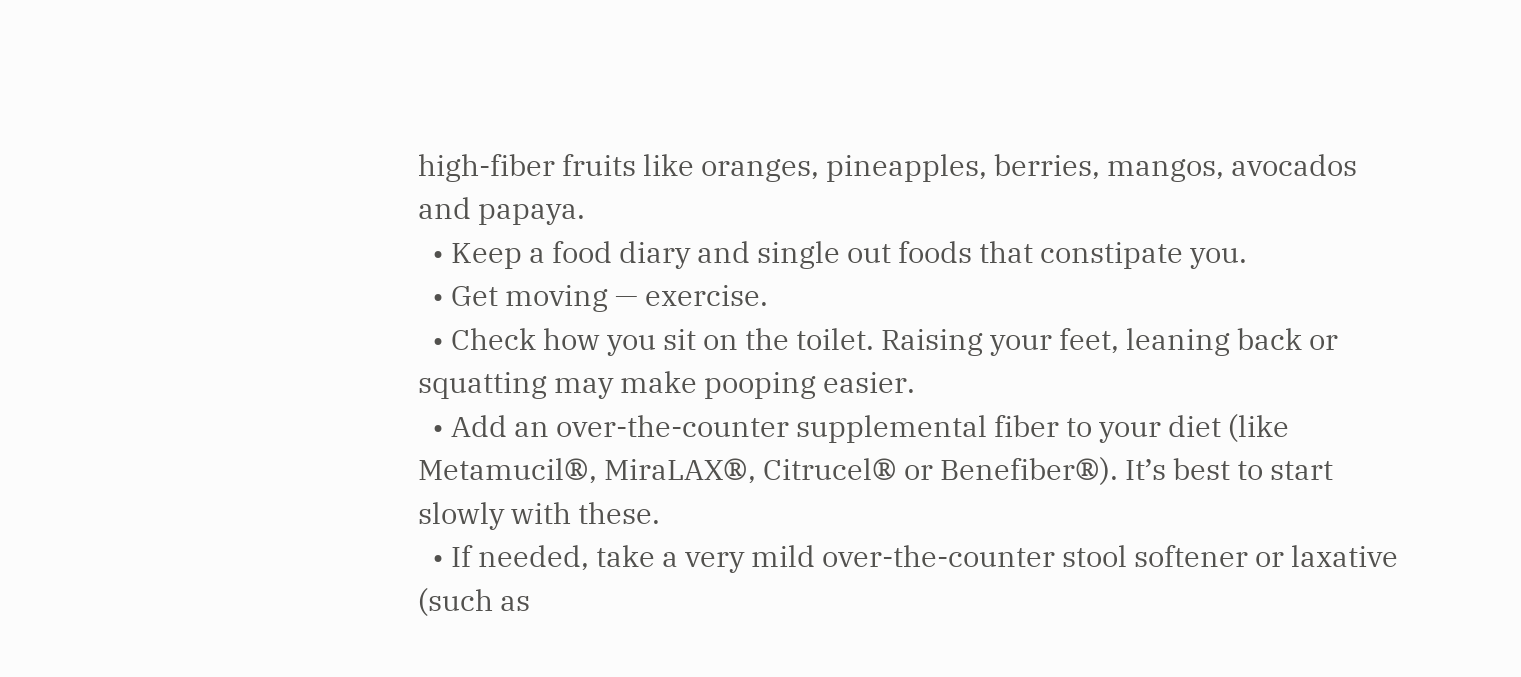high-fiber fruits like oranges, pineapples, berries, mangos, avocados and papaya.
  • Keep a food diary and single out foods that constipate you.
  • Get moving — exercise.
  • Check how you sit on the toilet. Raising your feet, leaning back or squatting may make pooping easier.
  • Add an over-the-counter supplemental fiber to your diet (like Metamucil®, MiraLAX®, Citrucel® or Benefiber®). It’s best to start slowly with these.
  • If needed, take a very mild over-the-counter stool softener or laxative (such as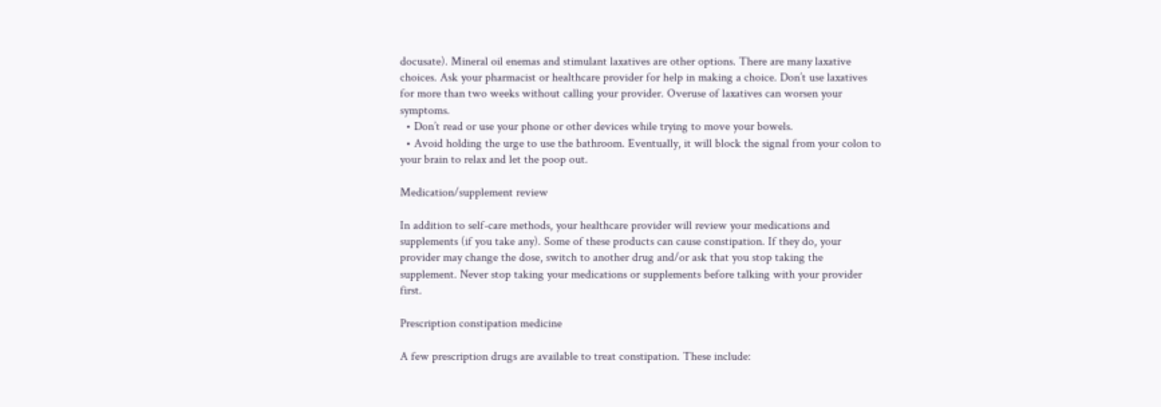docusate). Mineral oil enemas and stimulant laxatives are other options. There are many laxative choices. Ask your pharmacist or healthcare provider for help in making a choice. Don’t use laxatives for more than two weeks without calling your provider. Overuse of laxatives can worsen your symptoms.
  • Don’t read or use your phone or other devices while trying to move your bowels.
  • Avoid holding the urge to use the bathroom. Eventually, it will block the signal from your colon to your brain to relax and let the poop out.

Medication/supplement review

In addition to self-care methods, your healthcare provider will review your medications and supplements (if you take any). Some of these products can cause constipation. If they do, your provider may change the dose, switch to another drug and/or ask that you stop taking the supplement. Never stop taking your medications or supplements before talking with your provider first.

Prescription constipation medicine

A few prescription drugs are available to treat constipation. These include: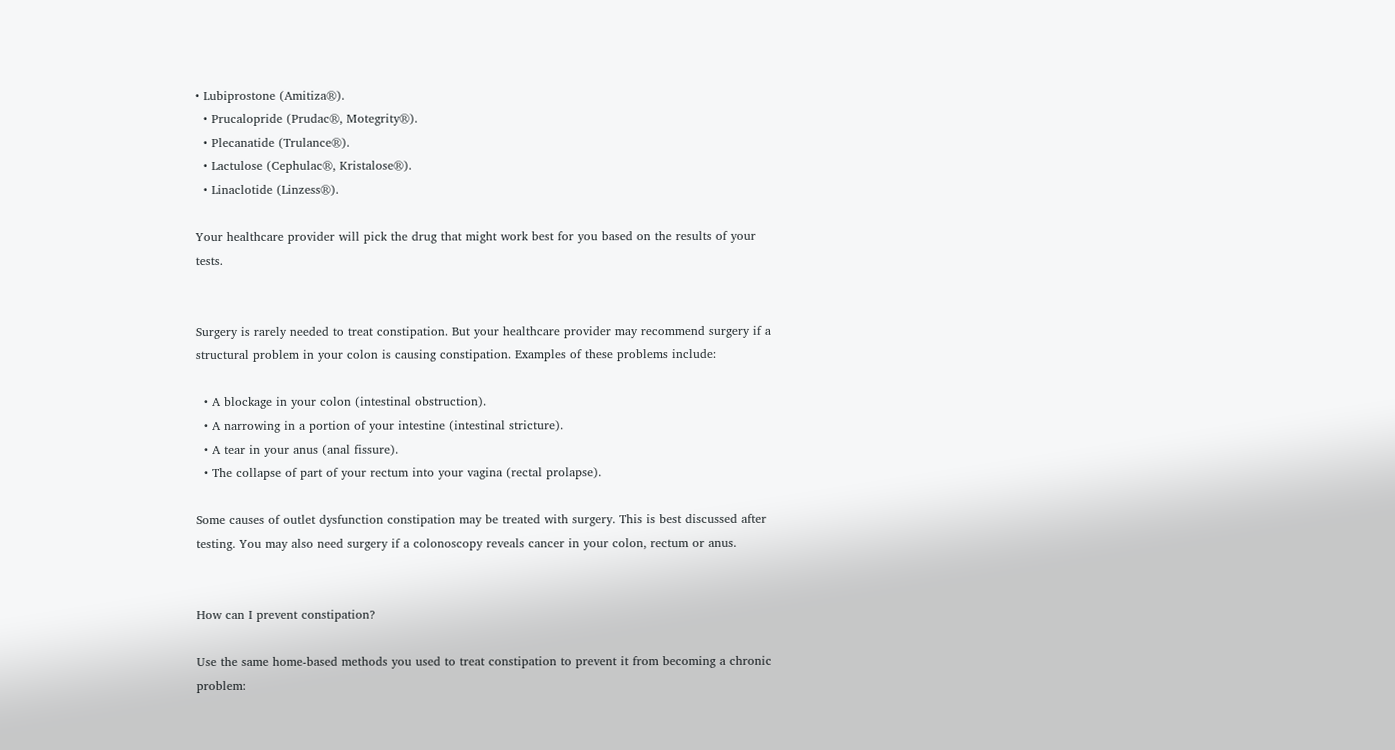• Lubiprostone (Amitiza®).
  • Prucalopride (Prudac®, Motegrity®).
  • Plecanatide (Trulance®).
  • Lactulose (Cephulac®, Kristalose®).
  • Linaclotide (Linzess®).

Your healthcare provider will pick the drug that might work best for you based on the results of your tests.


Surgery is rarely needed to treat constipation. But your healthcare provider may recommend surgery if a structural problem in your colon is causing constipation. Examples of these problems include:

  • A blockage in your colon (intestinal obstruction).
  • A narrowing in a portion of your intestine (intestinal stricture).
  • A tear in your anus (anal fissure).
  • The collapse of part of your rectum into your vagina (rectal prolapse).

Some causes of outlet dysfunction constipation may be treated with surgery. This is best discussed after testing. You may also need surgery if a colonoscopy reveals cancer in your colon, rectum or anus.


How can I prevent constipation?

Use the same home-based methods you used to treat constipation to prevent it from becoming a chronic problem: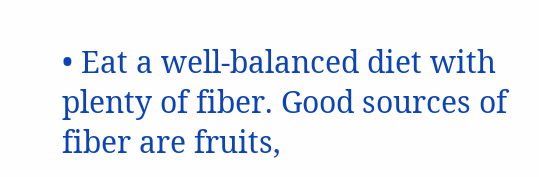• Eat a well-balanced diet with plenty of fiber. Good sources of fiber are fruits,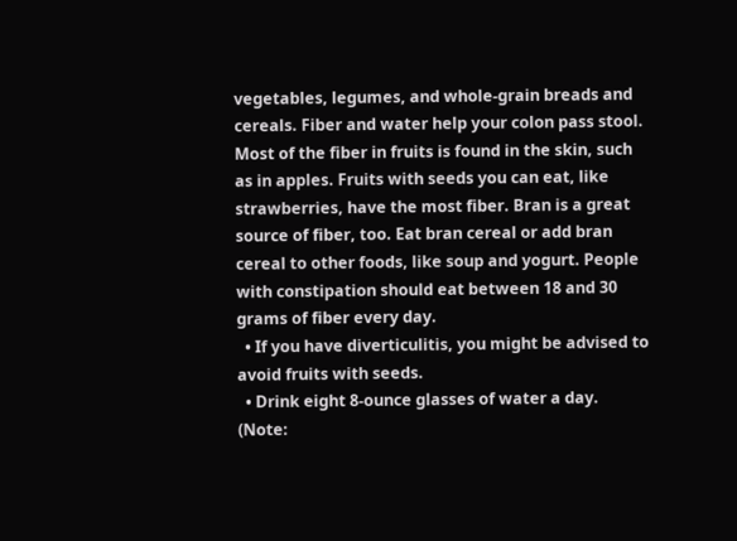vegetables, legumes, and whole-grain breads and cereals. Fiber and water help your colon pass stool. Most of the fiber in fruits is found in the skin, such as in apples. Fruits with seeds you can eat, like strawberries, have the most fiber. Bran is a great source of fiber, too. Eat bran cereal or add bran cereal to other foods, like soup and yogurt. People with constipation should eat between 18 and 30 grams of fiber every day.
  • If you have diverticulitis, you might be advised to avoid fruits with seeds.
  • Drink eight 8-ounce glasses of water a day. (Note: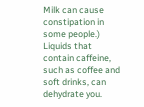Milk can cause constipation in some people.) Liquids that contain caffeine, such as coffee and soft drinks, can dehydrate you.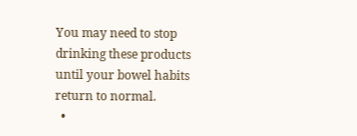You may need to stop drinking these products until your bowel habits return to normal.
  •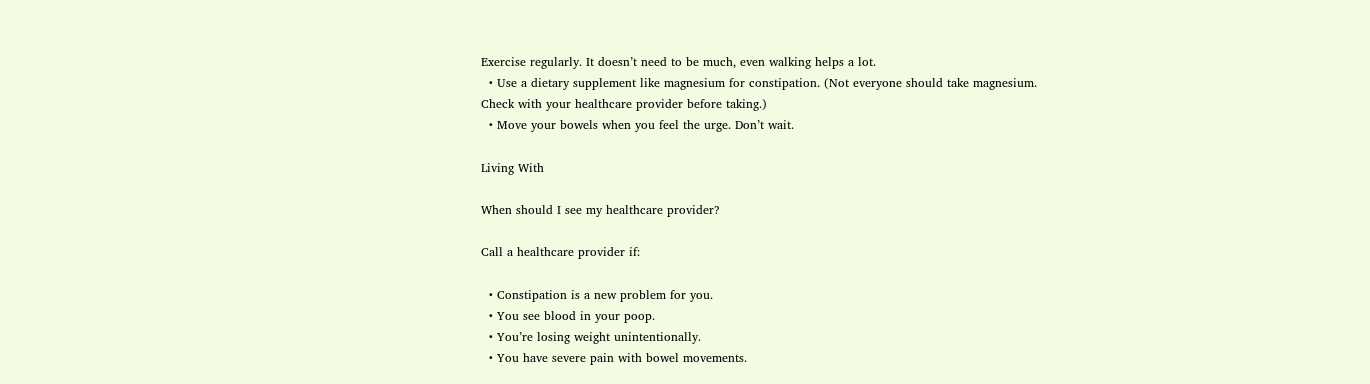Exercise regularly. It doesn’t need to be much, even walking helps a lot.
  • Use a dietary supplement like magnesium for constipation. (Not everyone should take magnesium. Check with your healthcare provider before taking.)
  • Move your bowels when you feel the urge. Don’t wait.

Living With

When should I see my healthcare provider?

Call a healthcare provider if:

  • Constipation is a new problem for you.
  • You see blood in your poop.
  • You’re losing weight unintentionally.
  • You have severe pain with bowel movements.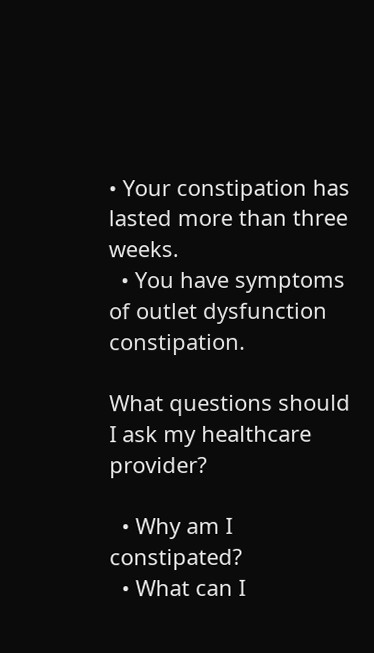• Your constipation has lasted more than three weeks.
  • You have symptoms of outlet dysfunction constipation.

What questions should I ask my healthcare provider?

  • Why am I constipated?
  • What can I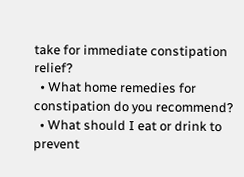take for immediate constipation relief?
  • What home remedies for constipation do you recommend?
  • What should I eat or drink to prevent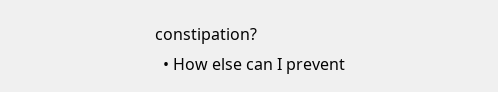constipation?
  • How else can I prevent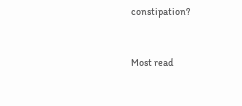constipation?


Most read